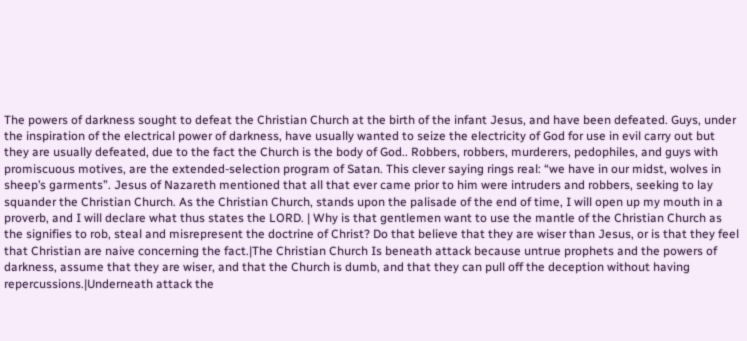The powers of darkness sought to defeat the Christian Church at the birth of the infant Jesus, and have been defeated. Guys, under the inspiration of the electrical power of darkness, have usually wanted to seize the electricity of God for use in evil carry out but they are usually defeated, due to the fact the Church is the body of God.. Robbers, robbers, murderers, pedophiles, and guys with promiscuous motives, are the extended-selection program of Satan. This clever saying rings real: “we have in our midst, wolves in sheep’s garments”. Jesus of Nazareth mentioned that all that ever came prior to him were intruders and robbers, seeking to lay squander the Christian Church. As the Christian Church, stands upon the palisade of the end of time, I will open up my mouth in a proverb, and I will declare what thus states the LORD. | Why is that gentlemen want to use the mantle of the Christian Church as the signifies to rob, steal and misrepresent the doctrine of Christ? Do that believe that they are wiser than Jesus, or is that they feel that Christian are naive concerning the fact.|The Christian Church Is beneath attack because untrue prophets and the powers of darkness, assume that they are wiser, and that the Church is dumb, and that they can pull off the deception without having repercussions.|Underneath attack the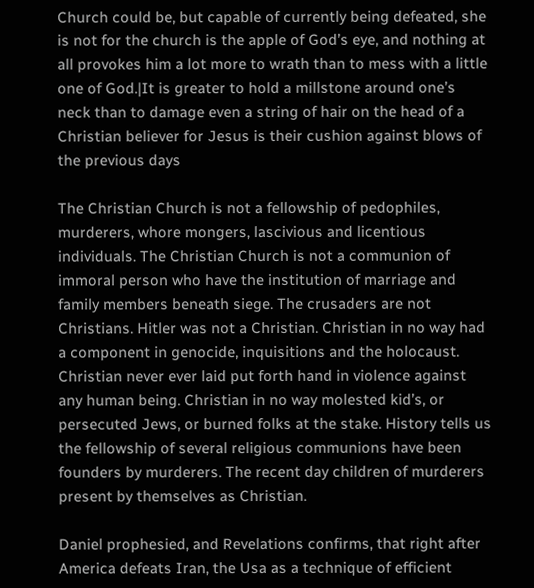Church could be, but capable of currently being defeated, she is not for the church is the apple of God’s eye, and nothing at all provokes him a lot more to wrath than to mess with a little one of God.|It is greater to hold a millstone around one’s neck than to damage even a string of hair on the head of a Christian believer for Jesus is their cushion against blows of the previous days

The Christian Church is not a fellowship of pedophiles, murderers, whore mongers, lascivious and licentious individuals. The Christian Church is not a communion of immoral person who have the institution of marriage and family members beneath siege. The crusaders are not Christians. Hitler was not a Christian. Christian in no way had a component in genocide, inquisitions and the holocaust. Christian never ever laid put forth hand in violence against any human being. Christian in no way molested kid’s, or persecuted Jews, or burned folks at the stake. History tells us the fellowship of several religious communions have been founders by murderers. The recent day children of murderers present by themselves as Christian.

Daniel prophesied, and Revelations confirms, that right after America defeats Iran, the Usa as a technique of efficient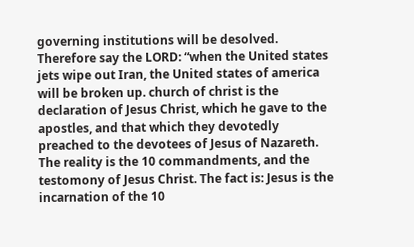governing institutions will be desolved. Therefore say the LORD: “when the United states jets wipe out Iran, the United states of america will be broken up. church of christ is the declaration of Jesus Christ, which he gave to the apostles, and that which they devotedly preached to the devotees of Jesus of Nazareth. The reality is the 10 commandments, and the testomony of Jesus Christ. The fact is: Jesus is the incarnation of the 10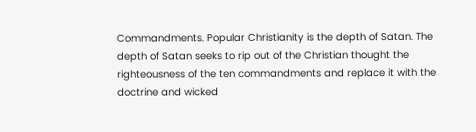Commandments. Popular Christianity is the depth of Satan. The depth of Satan seeks to rip out of the Christian thought the righteousness of the ten commandments and replace it with the doctrine and wicked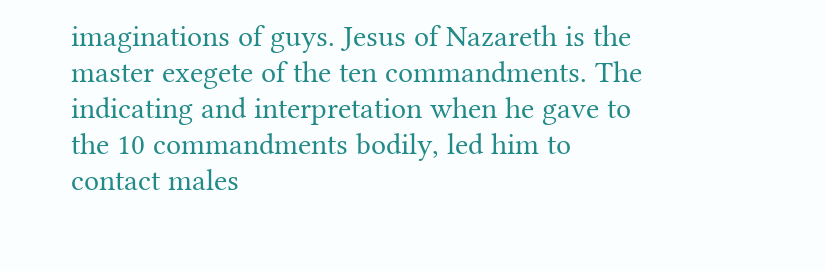imaginations of guys. Jesus of Nazareth is the master exegete of the ten commandments. The indicating and interpretation when he gave to the 10 commandments bodily, led him to contact males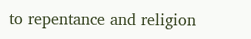to repentance and religion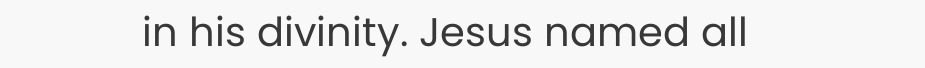in his divinity. Jesus named all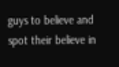guys to believe and spot their believe in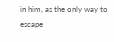in him, as the only way to escape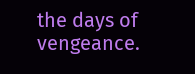the days of vengeance.